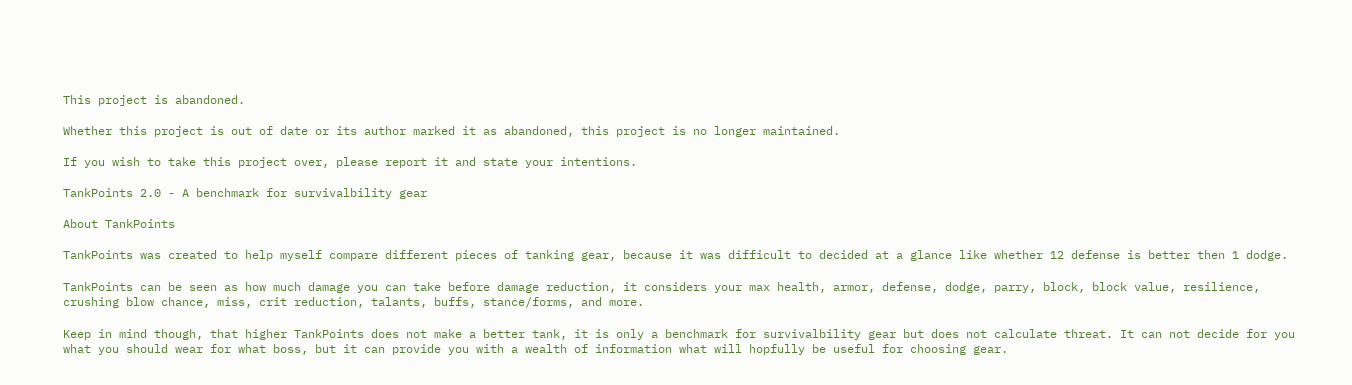This project is abandoned.

Whether this project is out of date or its author marked it as abandoned, this project is no longer maintained.

If you wish to take this project over, please report it and state your intentions.

TankPoints 2.0 - A benchmark for survivalbility gear

About TankPoints

TankPoints was created to help myself compare different pieces of tanking gear, because it was difficult to decided at a glance like whether 12 defense is better then 1 dodge.

TankPoints can be seen as how much damage you can take before damage reduction, it considers your max health, armor, defense, dodge, parry, block, block value, resilience, crushing blow chance, miss, crit reduction, talants, buffs, stance/forms, and more.

Keep in mind though, that higher TankPoints does not make a better tank, it is only a benchmark for survivalbility gear but does not calculate threat. It can not decide for you what you should wear for what boss, but it can provide you with a wealth of information what will hopfully be useful for choosing gear.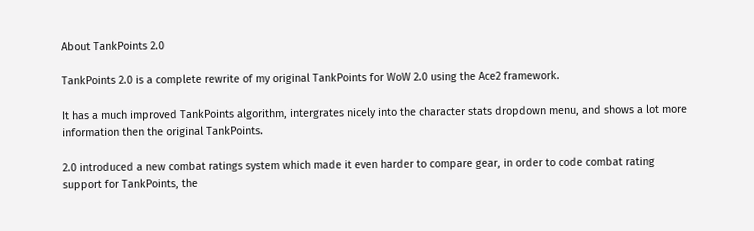About TankPoints 2.0

TankPoints 2.0 is a complete rewrite of my original TankPoints for WoW 2.0 using the Ace2 framework.

It has a much improved TankPoints algorithm, intergrates nicely into the character stats dropdown menu, and shows a lot more information then the original TankPoints.

2.0 introduced a new combat ratings system which made it even harder to compare gear, in order to code combat rating support for TankPoints, the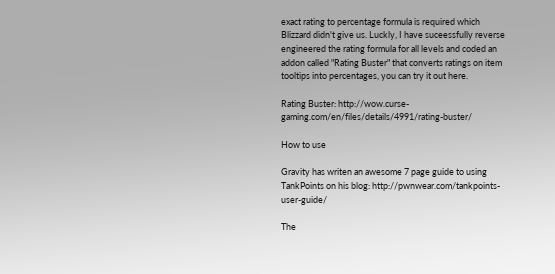exact rating to percentage formula is required which Blizzard didn't give us. Luckly, I have suceessfully reverse engineered the rating formula for all levels and coded an addon called "Rating Buster" that converts ratings on item tooltips into percentages, you can try it out here.

Rating Buster: http://wow.curse-gaming.com/en/files/details/4991/rating-buster/

How to use

Gravity has writen an awesome 7 page guide to using TankPoints on his blog: http://pwnwear.com/tankpoints-user-guide/

The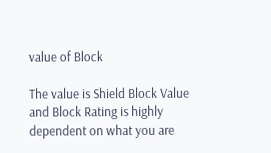value of Block

The value is Shield Block Value and Block Rating is highly dependent on what you are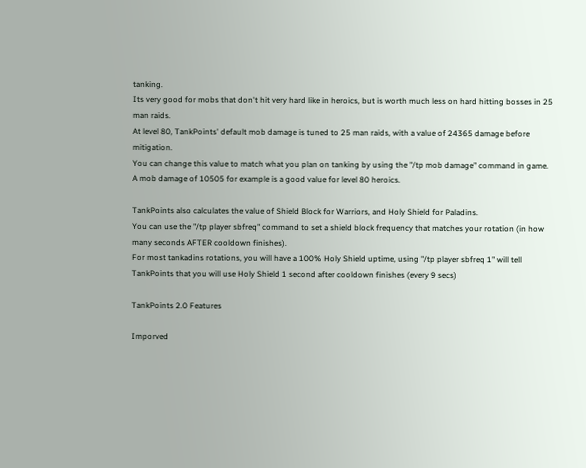tanking.
Its very good for mobs that don't hit very hard like in heroics, but is worth much less on hard hitting bosses in 25 man raids.
At level 80, TankPoints' default mob damage is tuned to 25 man raids, with a value of 24365 damage before mitigation.
You can change this value to match what you plan on tanking by using the "/tp mob damage" command in game.
A mob damage of 10505 for example is a good value for level 80 heroics.

TankPoints also calculates the value of Shield Block for Warriors, and Holy Shield for Paladins.
You can use the "/tp player sbfreq" command to set a shield block frequency that matches your rotation (in how many seconds AFTER cooldown finishes).
For most tankadins rotations, you will have a 100% Holy Shield uptime, using "/tp player sbfreq 1" will tell TankPoints that you will use Holy Shield 1 second after cooldown finishes (every 9 secs)

TankPoints 2.0 Features

Imporved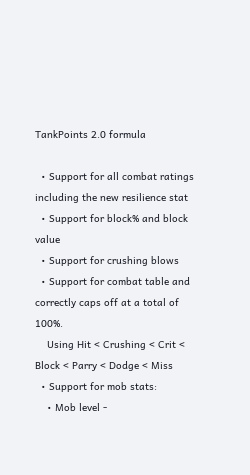TankPoints 2.0 formula

  • Support for all combat ratings including the new resilience stat
  • Support for block% and block value
  • Support for crushing blows
  • Support for combat table and correctly caps off at a total of 100%.
    Using Hit < Crushing < Crit < Block < Parry < Dodge < Miss
  • Support for mob stats:
    • Mob level -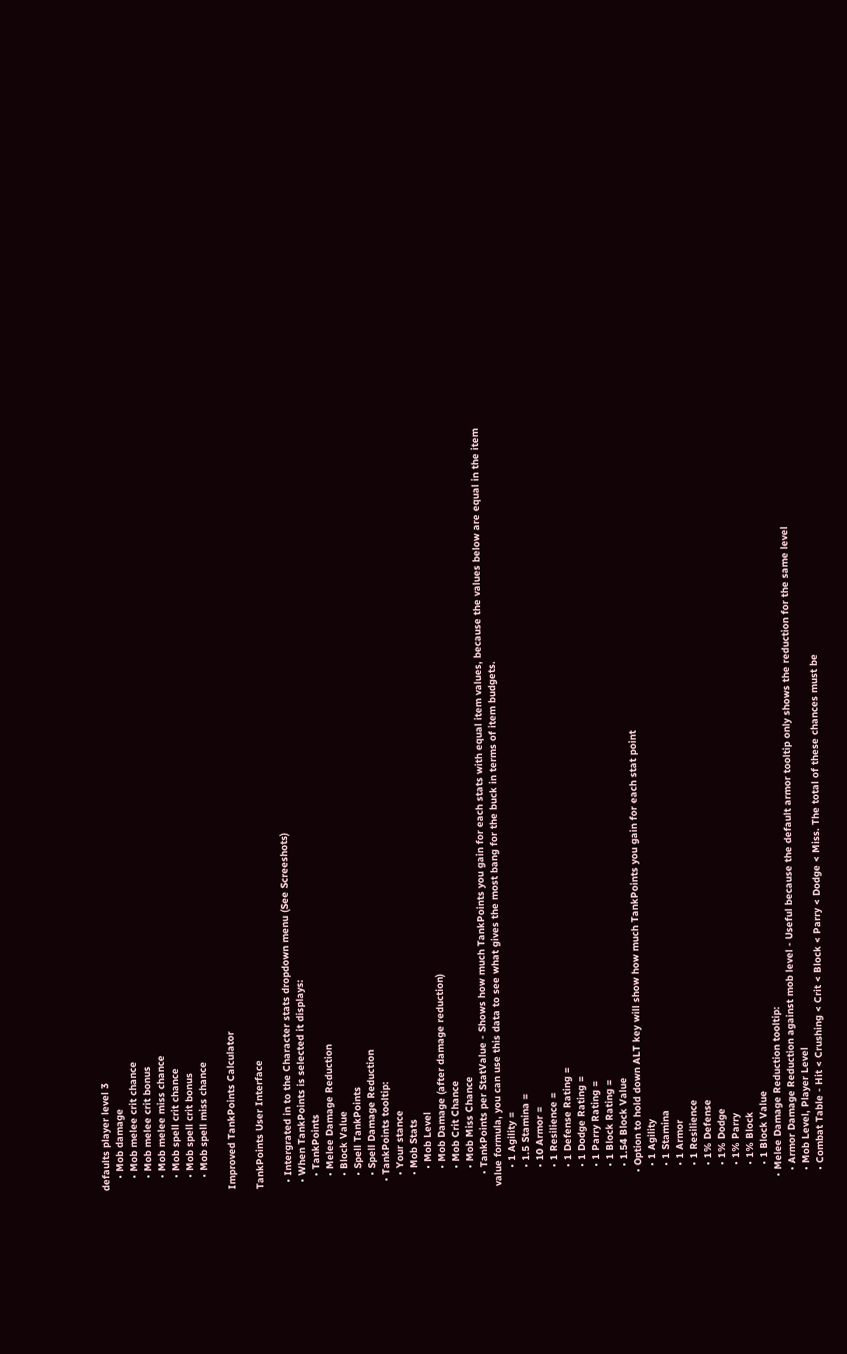defaults player level 3
    • Mob damage
    • Mob melee crit chance
    • Mob melee crit bonus
    • Mob melee miss chance
    • Mob spell crit chance
    • Mob spell crit bonus
    • Mob spell miss chance

Improved TankPoints Calculator

TankPoints User Interface

  • Intergrated in to the Character stats dropdown menu (See Screeshots)
  • When TankPoints is selected it displays:
    • TankPoints
    • Melee Damage Reduction
    • Block Value
    • Spell TankPoints
    • Spell Damage Reduction
  • TankPoints tooltip:
    • Your stance
    • Mob Stats
      • Mob Level
      • Mob Damage (after damage reduction)
      • Mob Crit Chance
      • Mob Miss Chance
    • TankPoints per StatValue - Shows how much TankPoints you gain for each stats with equal item values, because the values below are equal in the item value formula, you can use this data to see what gives the most bang for the buck in terms of item budgets.
      • 1 Agility =
      • 1.5 Stamina =
      • 10 Armor =
      • 1 Resilience =
      • 1 Defense Rating =
      • 1 Dodge Rating =
      • 1 Parry Rating =
      • 1 Block Rating =
      • 1.54 Block Value
    • Option to hold down ALT key will show how much TankPoints you gain for each stat point
      • 1 Agility
      • 1 Stamina
      • 1 Armor
      • 1 Resilience
      • 1% Defense
      • 1% Dodge
      • 1% Parry
      • 1% Block
      • 1 Block Value
  • Melee Damage Reduction tooltip:
    • Armor Damage Reduction against mob level - Useful because the default armor tooltip only shows the reduction for the same level
    • Mob Level, Player Level
    • Combat Table - Hit < Crushing < Crit < Block < Parry < Dodge < Miss. The total of these chances must be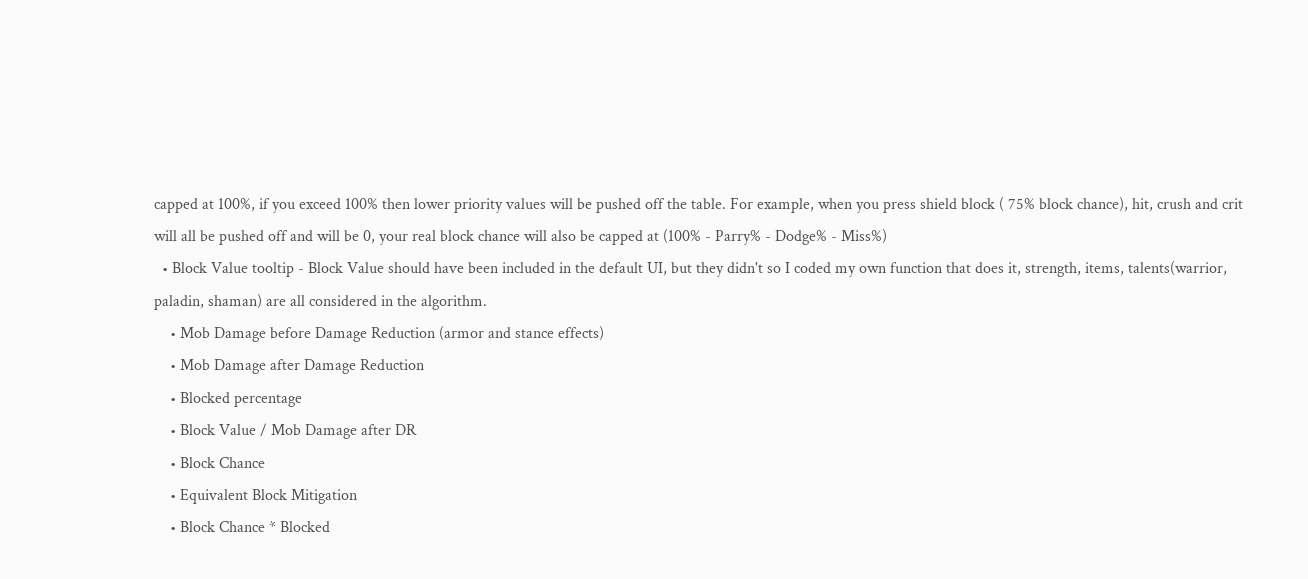capped at 100%, if you exceed 100% then lower priority values will be pushed off the table. For example, when you press shield block ( 75% block chance), hit, crush and crit will all be pushed off and will be 0, your real block chance will also be capped at (100% - Parry% - Dodge% - Miss%)
  • Block Value tooltip - Block Value should have been included in the default UI, but they didn't so I coded my own function that does it, strength, items, talents(warrior, paladin, shaman) are all considered in the algorithm.
    • Mob Damage before Damage Reduction (armor and stance effects)
    • Mob Damage after Damage Reduction
    • Blocked percentage
    • Block Value / Mob Damage after DR
    • Block Chance
    • Equivalent Block Mitigation
    • Block Chance * Blocked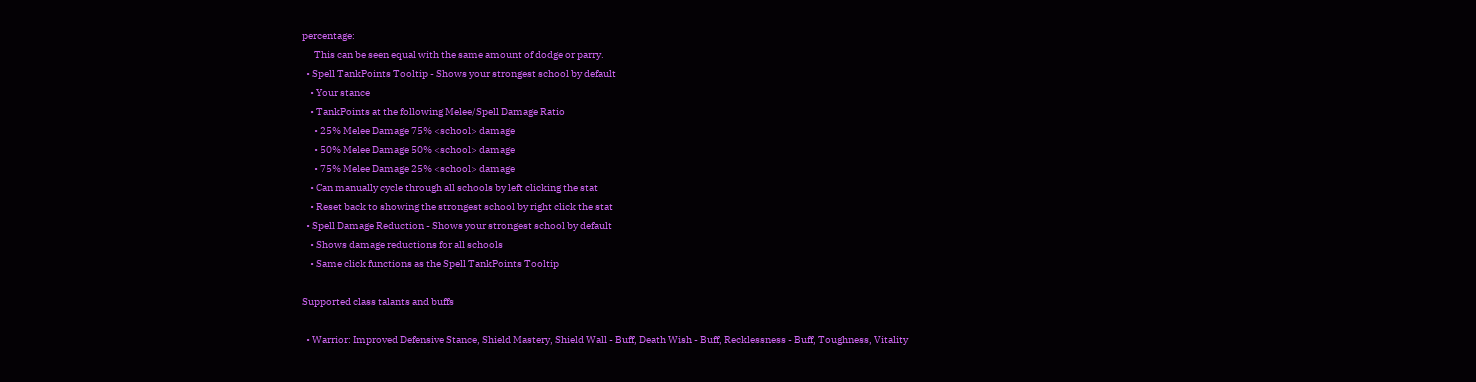percentage:
      This can be seen equal with the same amount of dodge or parry.
  • Spell TankPoints Tooltip - Shows your strongest school by default
    • Your stance
    • TankPoints at the following Melee/Spell Damage Ratio
      • 25% Melee Damage 75% <school> damage
      • 50% Melee Damage 50% <school> damage
      • 75% Melee Damage 25% <school> damage
    • Can manually cycle through all schools by left clicking the stat
    • Reset back to showing the strongest school by right click the stat
  • Spell Damage Reduction - Shows your strongest school by default
    • Shows damage reductions for all schools
    • Same click functions as the Spell TankPoints Tooltip

Supported class talants and buffs

  • Warrior: Improved Defensive Stance, Shield Mastery, Shield Wall - Buff, Death Wish - Buff, Recklessness - Buff, Toughness, Vitality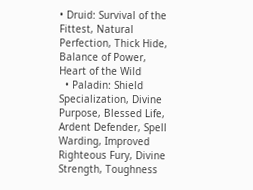• Druid: Survival of the Fittest, Natural Perfection, Thick Hide, Balance of Power, Heart of the Wild
  • Paladin: Shield Specialization, Divine Purpose, Blessed Life, Ardent Defender, Spell Warding, Improved Righteous Fury, Divine Strength, Toughness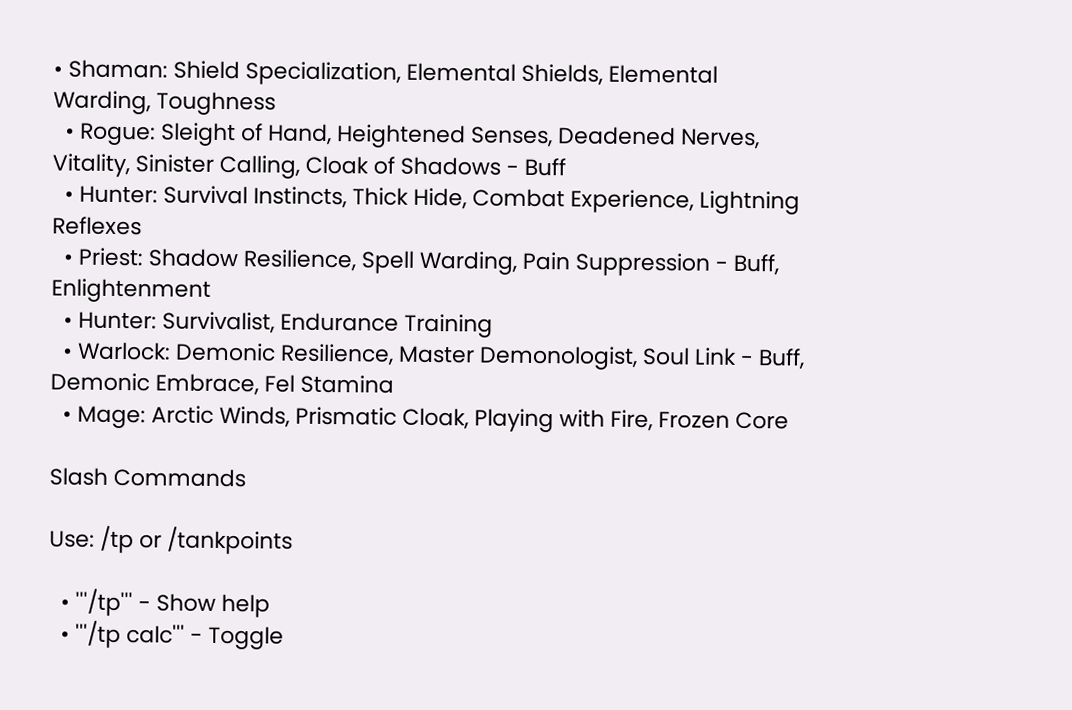• Shaman: Shield Specialization, Elemental Shields, Elemental Warding, Toughness
  • Rogue: Sleight of Hand, Heightened Senses, Deadened Nerves, Vitality, Sinister Calling, Cloak of Shadows - Buff
  • Hunter: Survival Instincts, Thick Hide, Combat Experience, Lightning Reflexes
  • Priest: Shadow Resilience, Spell Warding, Pain Suppression - Buff, Enlightenment
  • Hunter: Survivalist, Endurance Training
  • Warlock: Demonic Resilience, Master Demonologist, Soul Link - Buff, Demonic Embrace, Fel Stamina
  • Mage: Arctic Winds, Prismatic Cloak, Playing with Fire, Frozen Core

Slash Commands

Use: /tp or /tankpoints

  • '''/tp''' - Show help
  • '''/tp calc''' - Toggle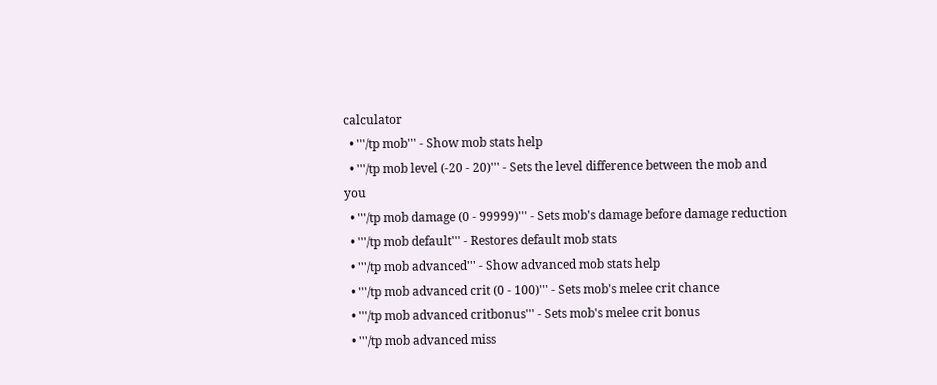calculator
  • '''/tp mob''' - Show mob stats help
  • '''/tp mob level (-20 - 20)''' - Sets the level difference between the mob and you
  • '''/tp mob damage (0 - 99999)''' - Sets mob's damage before damage reduction
  • '''/tp mob default''' - Restores default mob stats
  • '''/tp mob advanced''' - Show advanced mob stats help
  • '''/tp mob advanced crit (0 - 100)''' - Sets mob's melee crit chance
  • '''/tp mob advanced critbonus''' - Sets mob's melee crit bonus
  • '''/tp mob advanced miss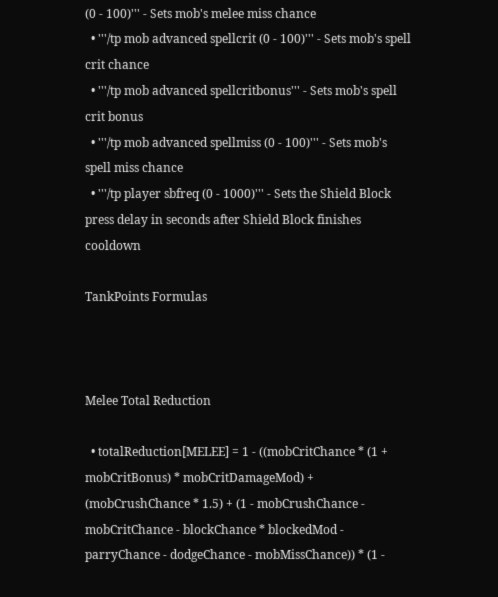(0 - 100)''' - Sets mob's melee miss chance
  • '''/tp mob advanced spellcrit (0 - 100)''' - Sets mob's spell crit chance
  • '''/tp mob advanced spellcritbonus''' - Sets mob's spell crit bonus
  • '''/tp mob advanced spellmiss (0 - 100)''' - Sets mob's spell miss chance
  • '''/tp player sbfreq (0 - 1000)''' - Sets the Shield Block press delay in seconds after Shield Block finishes cooldown

TankPoints Formulas



Melee Total Reduction

  • totalReduction[MELEE] = 1 - ((mobCritChance * (1 + mobCritBonus) * mobCritDamageMod) + (mobCrushChance * 1.5) + (1 - mobCrushChance - mobCritChance - blockChance * blockedMod - parryChance - dodgeChance - mobMissChance)) * (1 -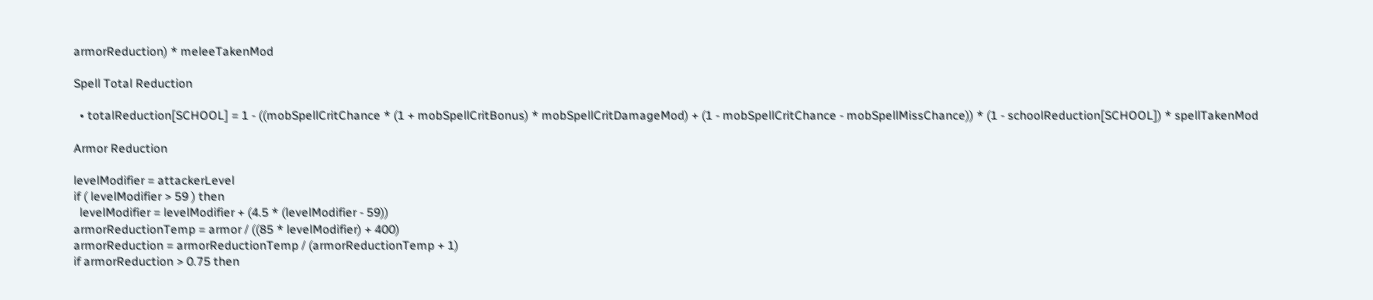armorReduction) * meleeTakenMod

Spell Total Reduction

  • totalReduction[SCHOOL] = 1 - ((mobSpellCritChance * (1 + mobSpellCritBonus) * mobSpellCritDamageMod) + (1 - mobSpellCritChance - mobSpellMissChance)) * (1 - schoolReduction[SCHOOL]) * spellTakenMod

Armor Reduction

levelModifier = attackerLevel
if ( levelModifier > 59 ) then
  levelModifier = levelModifier + (4.5 * (levelModifier - 59))
armorReductionTemp = armor / ((85 * levelModifier) + 400)
armorReduction = armorReductionTemp / (armorReductionTemp + 1)
if armorReduction > 0.75 then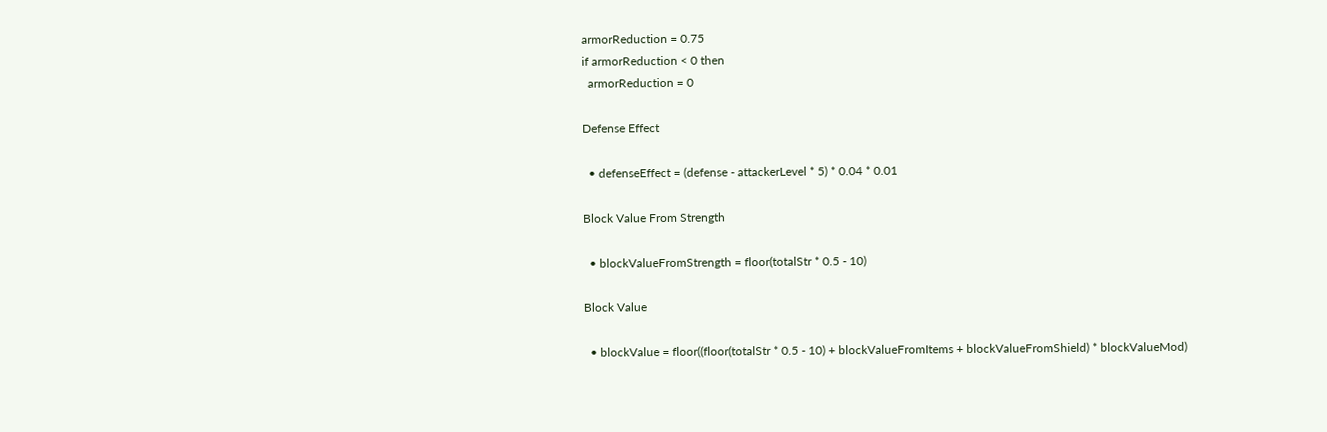armorReduction = 0.75
if armorReduction < 0 then
  armorReduction = 0

Defense Effect

  • defenseEffect = (defense - attackerLevel * 5) * 0.04 * 0.01

Block Value From Strength

  • blockValueFromStrength = floor(totalStr * 0.5 - 10)

Block Value

  • blockValue = floor((floor(totalStr * 0.5 - 10) + blockValueFromItems + blockValueFromShield) * blockValueMod)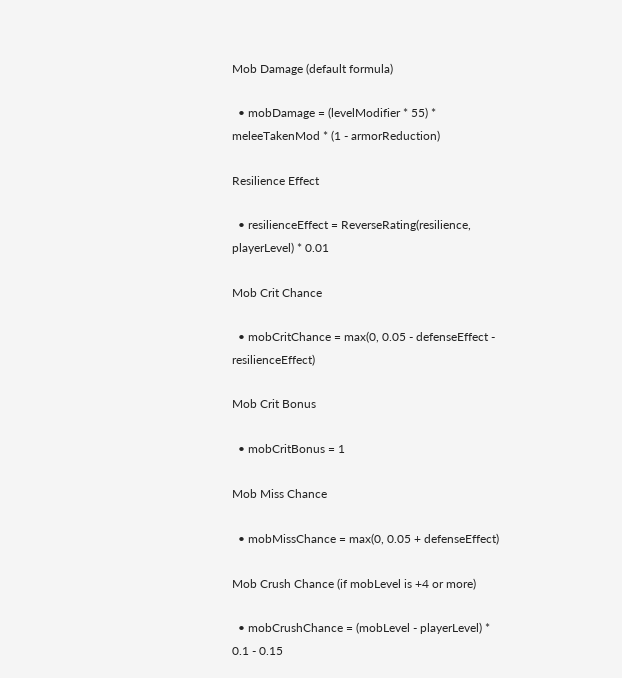Mob Damage (default formula)

  • mobDamage = (levelModifier * 55) * meleeTakenMod * (1 - armorReduction)

Resilience Effect

  • resilienceEffect = ReverseRating(resilience, playerLevel) * 0.01

Mob Crit Chance

  • mobCritChance = max(0, 0.05 - defenseEffect - resilienceEffect)

Mob Crit Bonus

  • mobCritBonus = 1

Mob Miss Chance

  • mobMissChance = max(0, 0.05 + defenseEffect)

Mob Crush Chance (if mobLevel is +4 or more)

  • mobCrushChance = (mobLevel - playerLevel) * 0.1 - 0.15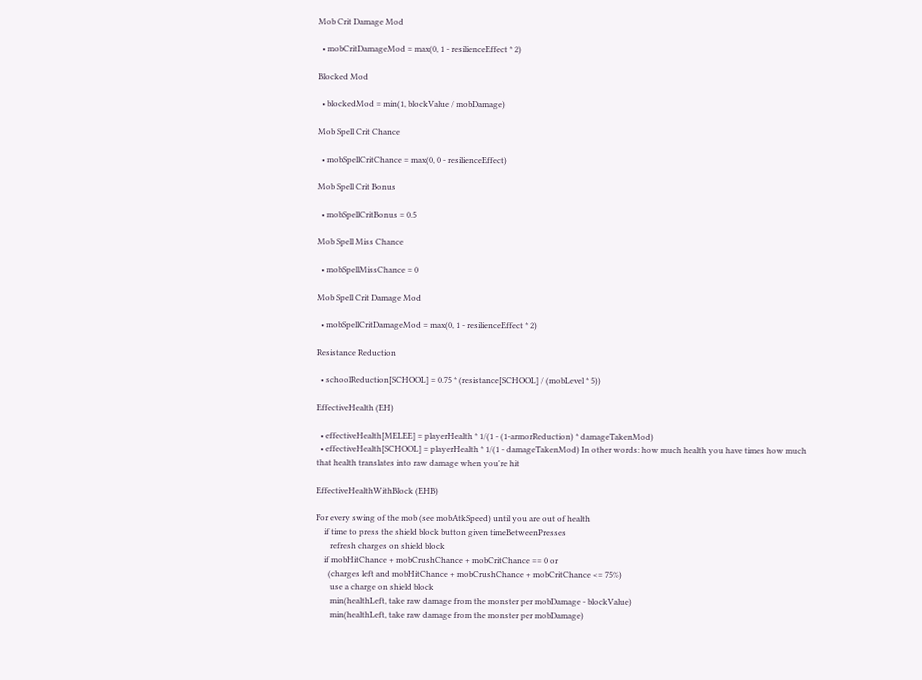Mob Crit Damage Mod

  • mobCritDamageMod = max(0, 1 - resilienceEffect * 2)

Blocked Mod

  • blockedMod = min(1, blockValue / mobDamage)

Mob Spell Crit Chance

  • mobSpellCritChance = max(0, 0 - resilienceEffect)

Mob Spell Crit Bonus

  • mobSpellCritBonus = 0.5

Mob Spell Miss Chance

  • mobSpellMissChance = 0

Mob Spell Crit Damage Mod

  • mobSpellCritDamageMod = max(0, 1 - resilienceEffect * 2)

Resistance Reduction

  • schoolReduction[SCHOOL] = 0.75 * (resistance[SCHOOL] / (mobLevel * 5))

EffectiveHealth (EH)

  • effectiveHealth[MELEE] = playerHealth * 1/(1 - (1-armorReduction) * damageTakenMod)
  • effectiveHealth[SCHOOL] = playerHealth * 1/(1 - damageTakenMod) In other words: how much health you have times how much that health translates into raw damage when you're hit

EffectiveHealthWithBlock (EHB)

For every swing of the mob (see mobAtkSpeed) until you are out of health
    if time to press the shield block button given timeBetweenPresses
       refresh charges on shield block
    if mobHitChance + mobCrushChance + mobCritChance == 0 or
      (charges left and mobHitChance + mobCrushChance + mobCritChance <= 75%)
       use a charge on shield block
       min(healthLeft, take raw damage from the monster per mobDamage - blockValue)
       min(healthLeft, take raw damage from the monster per mobDamage)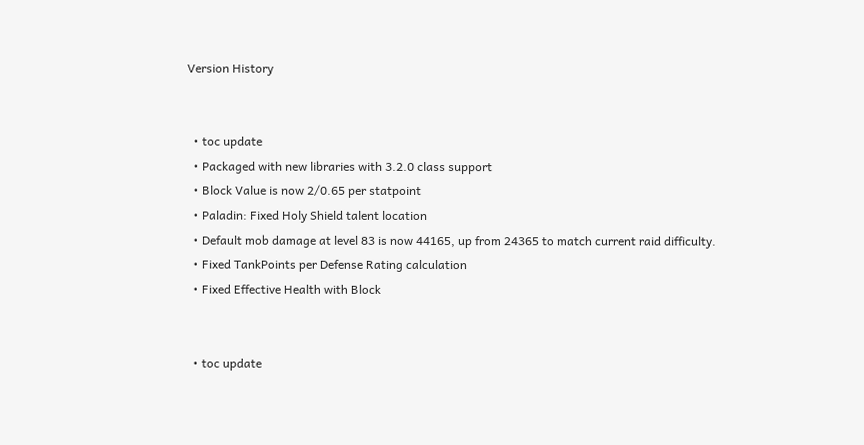Version History


  • toc update
  • Packaged with new libraries with 3.2.0 class support
  • Block Value is now 2/0.65 per statpoint
  • Paladin: Fixed Holy Shield talent location
  • Default mob damage at level 83 is now 44165, up from 24365 to match current raid difficulty.
  • Fixed TankPoints per Defense Rating calculation
  • Fixed Effective Health with Block


  • toc update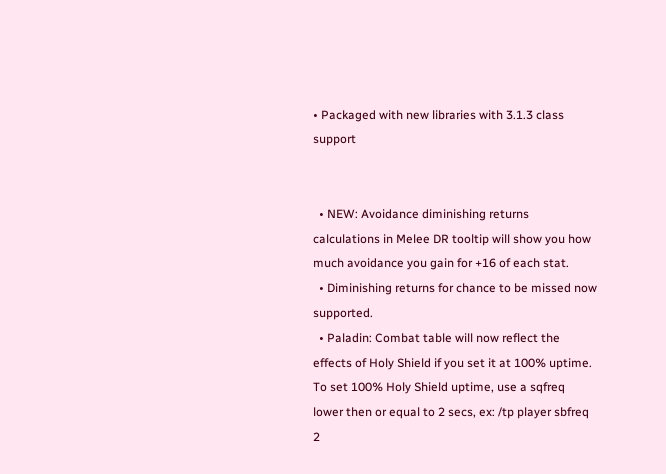• Packaged with new libraries with 3.1.3 class support


  • NEW: Avoidance diminishing returns calculations in Melee DR tooltip will show you how much avoidance you gain for +16 of each stat.
  • Diminishing returns for chance to be missed now supported.
  • Paladin: Combat table will now reflect the effects of Holy Shield if you set it at 100% uptime. To set 100% Holy Shield uptime, use a sqfreq lower then or equal to 2 secs, ex: /tp player sbfreq 2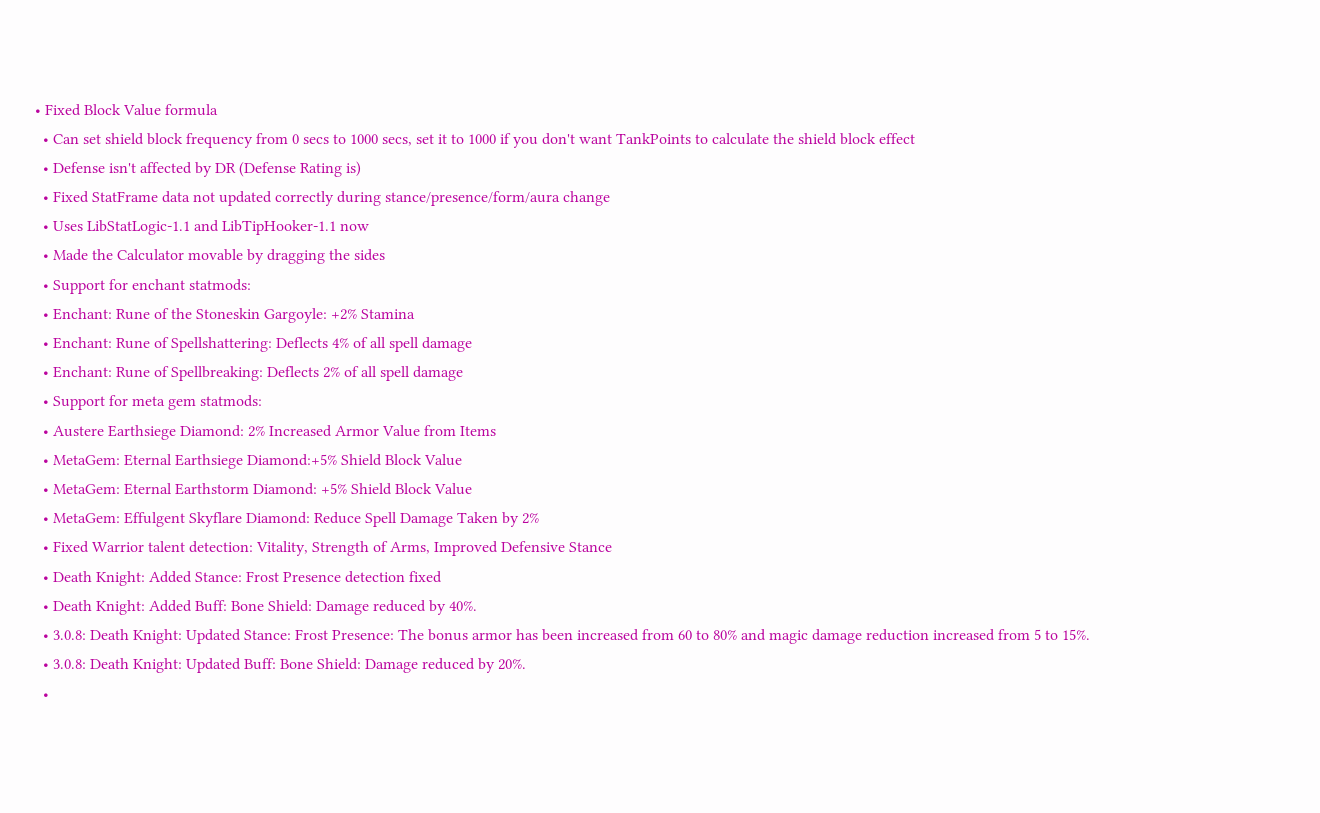• Fixed Block Value formula
  • Can set shield block frequency from 0 secs to 1000 secs, set it to 1000 if you don't want TankPoints to calculate the shield block effect
  • Defense isn't affected by DR (Defense Rating is)
  • Fixed StatFrame data not updated correctly during stance/presence/form/aura change
  • Uses LibStatLogic-1.1 and LibTipHooker-1.1 now
  • Made the Calculator movable by dragging the sides
  • Support for enchant statmods:
  • Enchant: Rune of the Stoneskin Gargoyle: +2% Stamina
  • Enchant: Rune of Spellshattering: Deflects 4% of all spell damage
  • Enchant: Rune of Spellbreaking: Deflects 2% of all spell damage
  • Support for meta gem statmods:
  • Austere Earthsiege Diamond: 2% Increased Armor Value from Items
  • MetaGem: Eternal Earthsiege Diamond:+5% Shield Block Value
  • MetaGem: Eternal Earthstorm Diamond: +5% Shield Block Value
  • MetaGem: Effulgent Skyflare Diamond: Reduce Spell Damage Taken by 2%
  • Fixed Warrior talent detection: Vitality, Strength of Arms, Improved Defensive Stance
  • Death Knight: Added Stance: Frost Presence detection fixed
  • Death Knight: Added Buff: Bone Shield: Damage reduced by 40%.
  • 3.0.8: Death Knight: Updated Stance: Frost Presence: The bonus armor has been increased from 60 to 80% and magic damage reduction increased from 5 to 15%.
  • 3.0.8: Death Knight: Updated Buff: Bone Shield: Damage reduced by 20%.
  •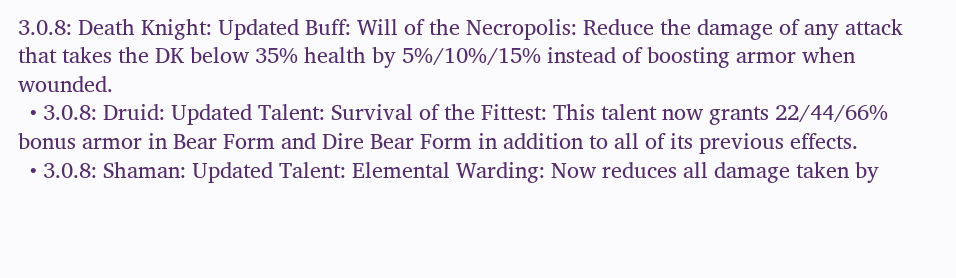3.0.8: Death Knight: Updated Buff: Will of the Necropolis: Reduce the damage of any attack that takes the DK below 35% health by 5%/10%/15% instead of boosting armor when wounded.
  • 3.0.8: Druid: Updated Talent: Survival of the Fittest: This talent now grants 22/44/66% bonus armor in Bear Form and Dire Bear Form in addition to all of its previous effects.
  • 3.0.8: Shaman: Updated Talent: Elemental Warding: Now reduces all damage taken by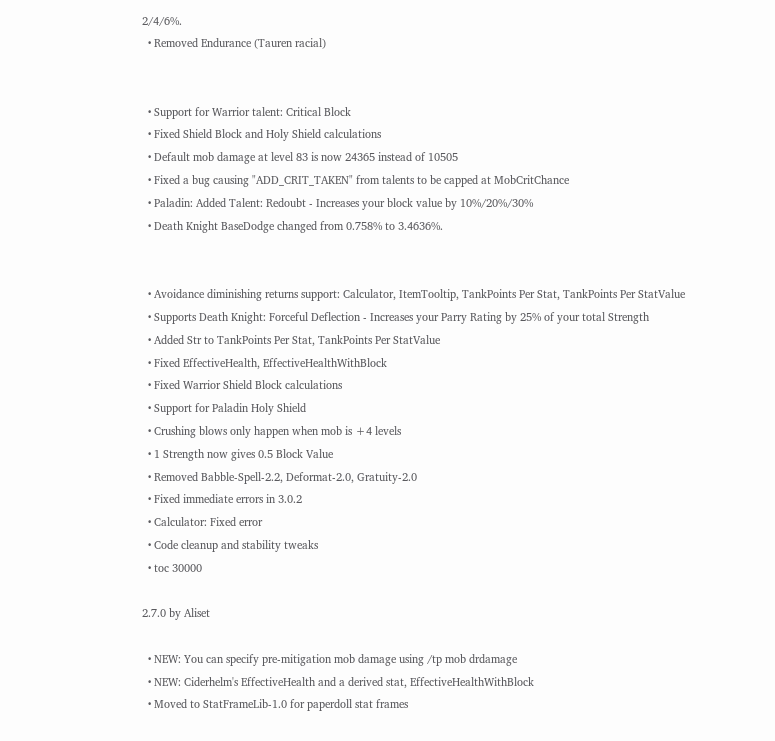2/4/6%.
  • Removed Endurance (Tauren racial)


  • Support for Warrior talent: Critical Block
  • Fixed Shield Block and Holy Shield calculations
  • Default mob damage at level 83 is now 24365 instead of 10505
  • Fixed a bug causing "ADD_CRIT_TAKEN" from talents to be capped at MobCritChance
  • Paladin: Added Talent: Redoubt - Increases your block value by 10%/20%/30%
  • Death Knight BaseDodge changed from 0.758% to 3.4636%.


  • Avoidance diminishing returns support: Calculator, ItemTooltip, TankPoints Per Stat, TankPoints Per StatValue
  • Supports Death Knight: Forceful Deflection - Increases your Parry Rating by 25% of your total Strength
  • Added Str to TankPoints Per Stat, TankPoints Per StatValue
  • Fixed EffectiveHealth, EffectiveHealthWithBlock
  • Fixed Warrior Shield Block calculations
  • Support for Paladin Holy Shield
  • Crushing blows only happen when mob is +4 levels
  • 1 Strength now gives 0.5 Block Value
  • Removed Babble-Spell-2.2, Deformat-2.0, Gratuity-2.0
  • Fixed immediate errors in 3.0.2
  • Calculator: Fixed error
  • Code cleanup and stability tweaks
  • toc 30000

2.7.0 by Aliset

  • NEW: You can specify pre-mitigation mob damage using /tp mob drdamage
  • NEW: Ciderhelm's EffectiveHealth and a derived stat, EffectiveHealthWithBlock
  • Moved to StatFrameLib-1.0 for paperdoll stat frames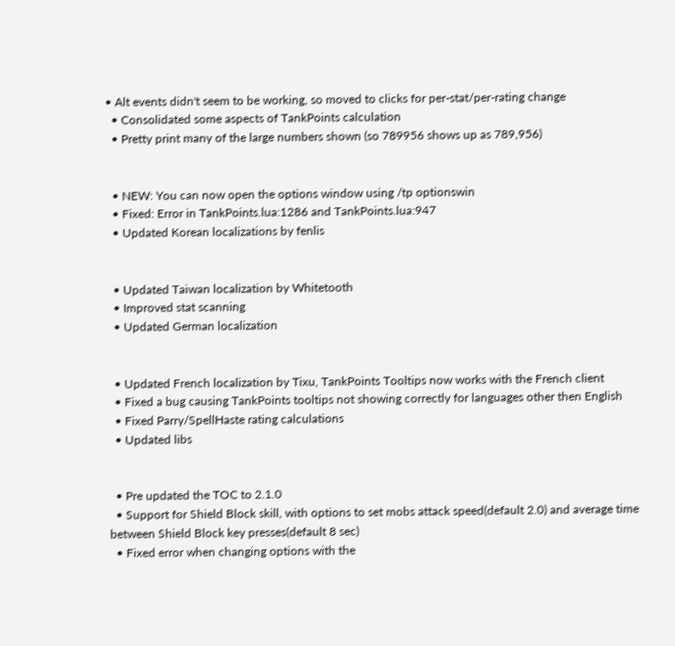• Alt events didn't seem to be working, so moved to clicks for per-stat/per-rating change
  • Consolidated some aspects of TankPoints calculation
  • Pretty print many of the large numbers shown (so 789956 shows up as 789,956)


  • NEW: You can now open the options window using /tp optionswin
  • Fixed: Error in TankPoints.lua:1286 and TankPoints.lua:947
  • Updated Korean localizations by fenlis


  • Updated Taiwan localization by Whitetooth
  • Improved stat scanning
  • Updated German localization


  • Updated French localization by Tixu, TankPoints Tooltips now works with the French client
  • Fixed a bug causing TankPoints tooltips not showing correctly for languages other then English
  • Fixed Parry/SpellHaste rating calculations
  • Updated libs


  • Pre updated the TOC to 2.1.0
  • Support for Shield Block skill, with options to set mobs attack speed(default 2.0) and average time between Shield Block key presses(default 8 sec)
  • Fixed error when changing options with the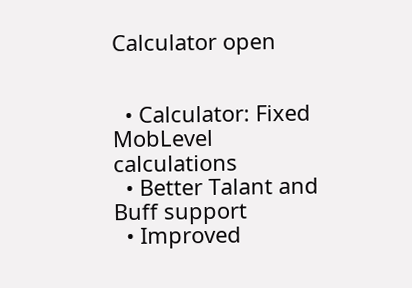Calculator open


  • Calculator: Fixed MobLevel calculations
  • Better Talant and Buff support
  • Improved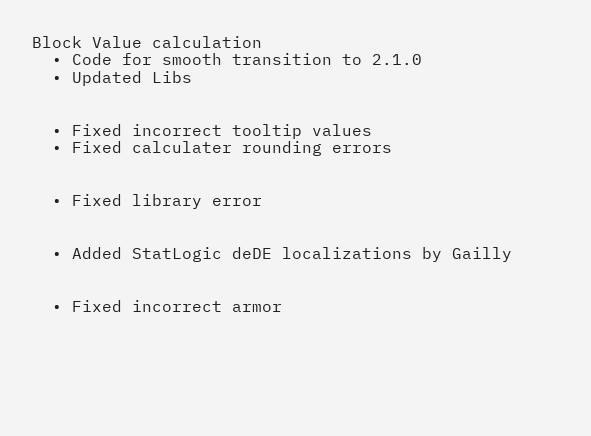Block Value calculation
  • Code for smooth transition to 2.1.0
  • Updated Libs


  • Fixed incorrect tooltip values
  • Fixed calculater rounding errors


  • Fixed library error


  • Added StatLogic deDE localizations by Gailly


  • Fixed incorrect armor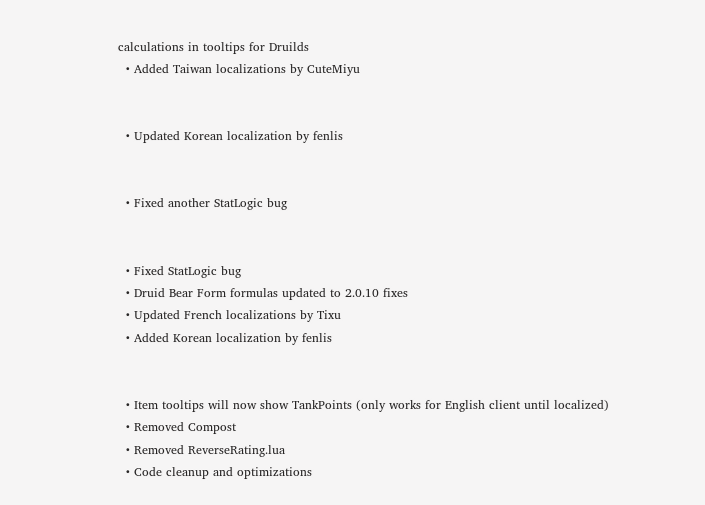calculations in tooltips for Druilds
  • Added Taiwan localizations by CuteMiyu


  • Updated Korean localization by fenlis


  • Fixed another StatLogic bug


  • Fixed StatLogic bug
  • Druid Bear Form formulas updated to 2.0.10 fixes
  • Updated French localizations by Tixu
  • Added Korean localization by fenlis


  • Item tooltips will now show TankPoints (only works for English client until localized)
  • Removed Compost
  • Removed ReverseRating.lua
  • Code cleanup and optimizations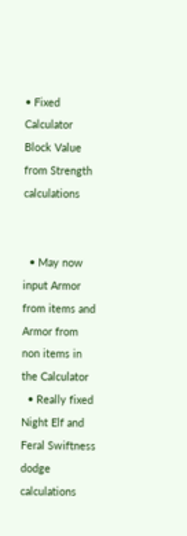• Fixed Calculator Block Value from Strength calculations


  • May now input Armor from items and Armor from non items in the Calculator
  • Really fixed Night Elf and Feral Swiftness dodge calculations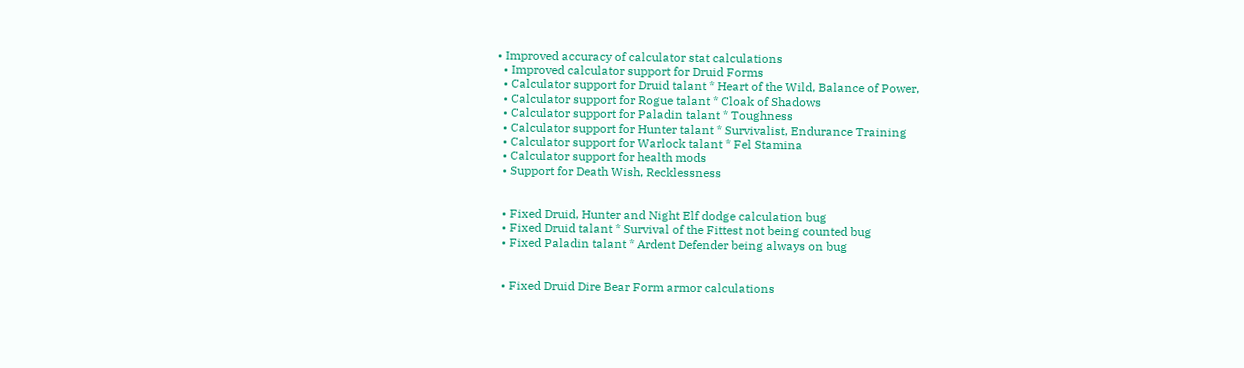• Improved accuracy of calculator stat calculations
  • Improved calculator support for Druid Forms
  • Calculator support for Druid talant * Heart of the Wild, Balance of Power,
  • Calculator support for Rogue talant * Cloak of Shadows
  • Calculator support for Paladin talant * Toughness
  • Calculator support for Hunter talant * Survivalist, Endurance Training
  • Calculator support for Warlock talant * Fel Stamina
  • Calculator support for health mods
  • Support for Death Wish, Recklessness


  • Fixed Druid, Hunter and Night Elf dodge calculation bug
  • Fixed Druid talant * Survival of the Fittest not being counted bug
  • Fixed Paladin talant * Ardent Defender being always on bug


  • Fixed Druid Dire Bear Form armor calculations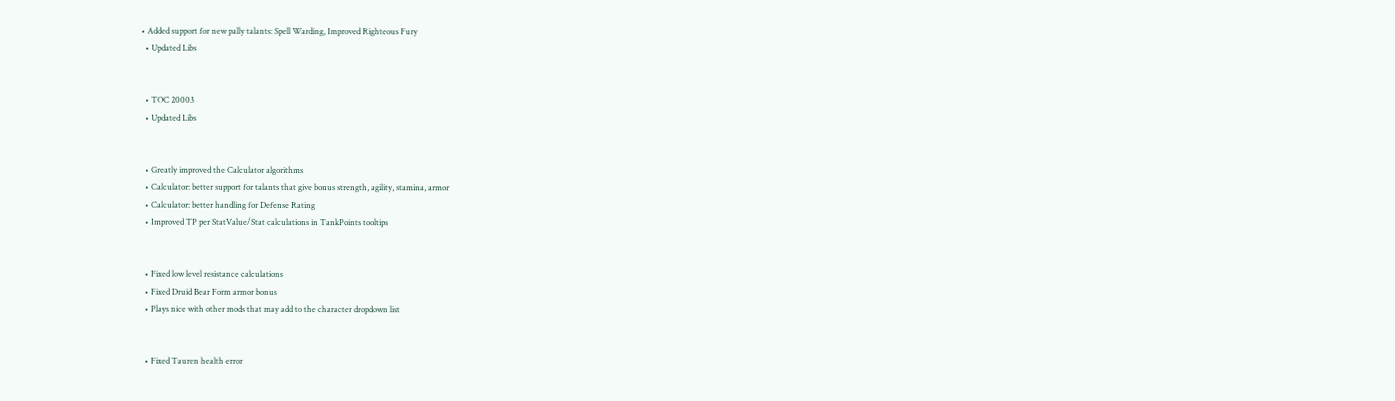• Added support for new pally talants: Spell Warding, Improved Righteous Fury
  • Updated Libs


  • TOC 20003
  • Updated Libs


  • Greatly improved the Calculator algorithms
  • Calculator: better support for talants that give bonus strength, agility, stamina, armor
  • Calculator: better handling for Defense Rating
  • Improved TP per StatValue/Stat calculations in TankPoints tooltips


  • Fixed low level resistance calculations
  • Fixed Druid Bear Form armor bonus
  • Plays nice with other mods that may add to the character dropdown list


  • Fixed Tauren health error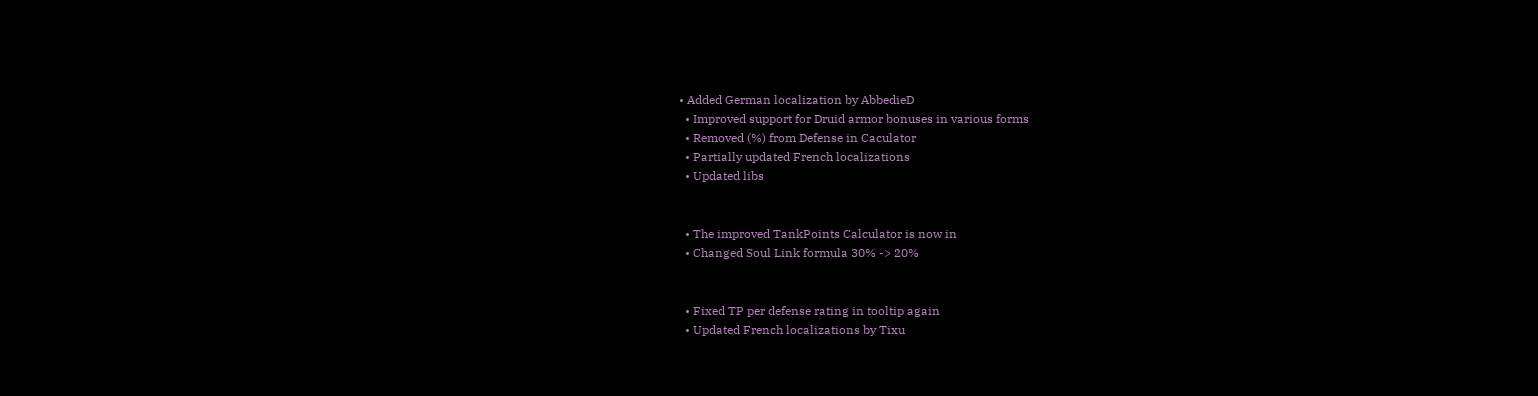• Added German localization by AbbedieD
  • Improved support for Druid armor bonuses in various forms
  • Removed (%) from Defense in Caculator
  • Partially updated French localizations
  • Updated libs


  • The improved TankPoints Calculator is now in
  • Changed Soul Link formula 30% -> 20%


  • Fixed TP per defense rating in tooltip again
  • Updated French localizations by Tixu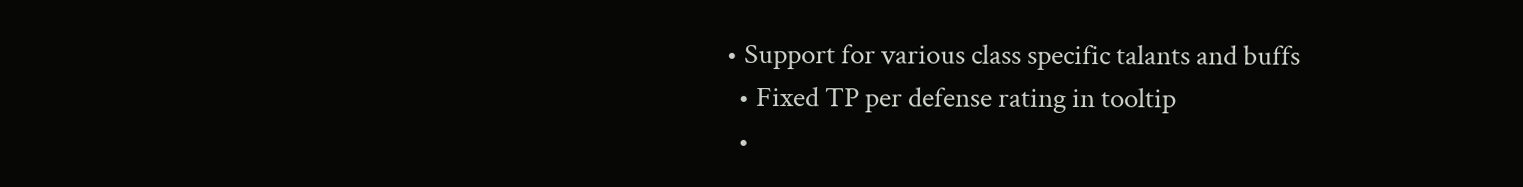• Support for various class specific talants and buffs
  • Fixed TP per defense rating in tooltip
  •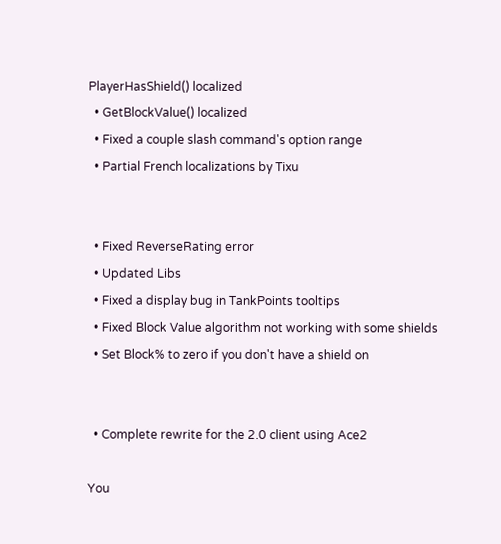PlayerHasShield() localized
  • GetBlockValue() localized
  • Fixed a couple slash command's option range
  • Partial French localizations by Tixu


  • Fixed ReverseRating error
  • Updated Libs
  • Fixed a display bug in TankPoints tooltips
  • Fixed Block Value algorithm not working with some shields
  • Set Block% to zero if you don't have a shield on


  • Complete rewrite for the 2.0 client using Ace2

You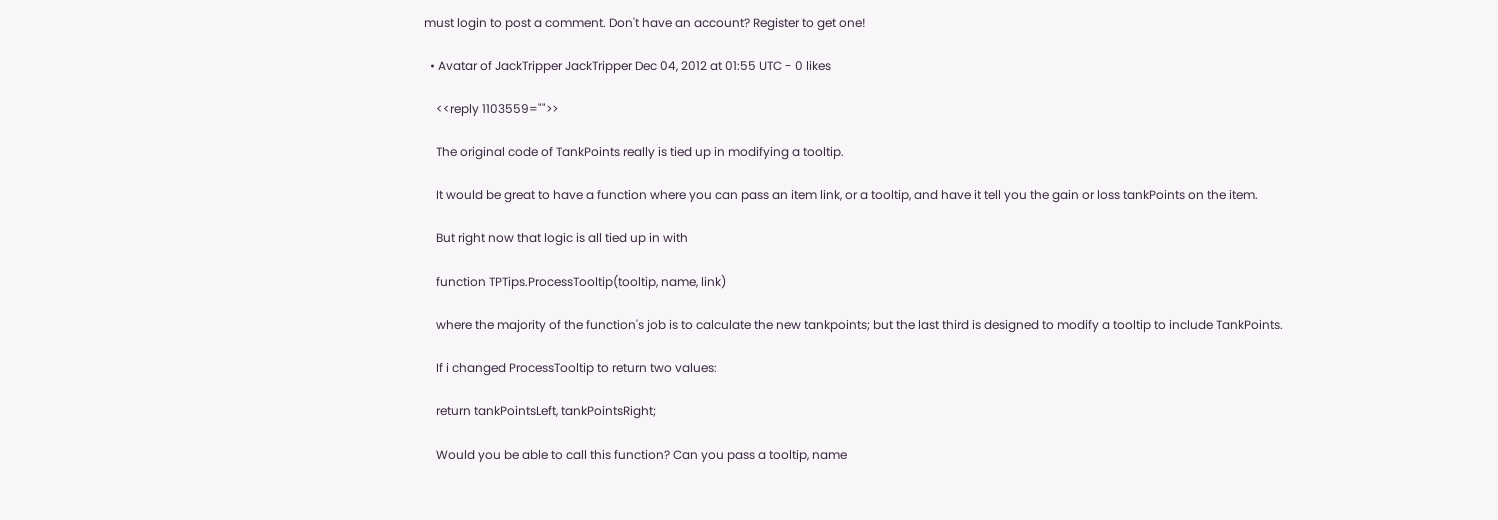must login to post a comment. Don't have an account? Register to get one!

  • Avatar of JackTripper JackTripper Dec 04, 2012 at 01:55 UTC - 0 likes

    <<reply 1103559="">>

    The original code of TankPoints really is tied up in modifying a tooltip.

    It would be great to have a function where you can pass an item link, or a tooltip, and have it tell you the gain or loss tankPoints on the item.

    But right now that logic is all tied up in with

    function TPTips.ProcessTooltip(tooltip, name, link)

    where the majority of the function's job is to calculate the new tankpoints; but the last third is designed to modify a tooltip to include TankPoints.

    If i changed ProcessTooltip to return two values:

    return tankPointsLeft, tankPointsRight;

    Would you be able to call this function? Can you pass a tooltip, name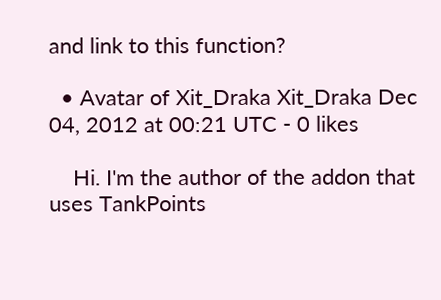and link to this function?

  • Avatar of Xit_Draka Xit_Draka Dec 04, 2012 at 00:21 UTC - 0 likes

    Hi. I'm the author of the addon that uses TankPoints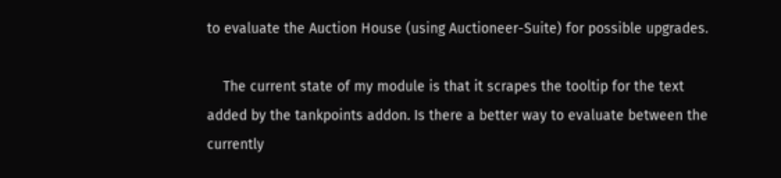to evaluate the Auction House (using Auctioneer-Suite) for possible upgrades.

    The current state of my module is that it scrapes the tooltip for the text added by the tankpoints addon. Is there a better way to evaluate between the currently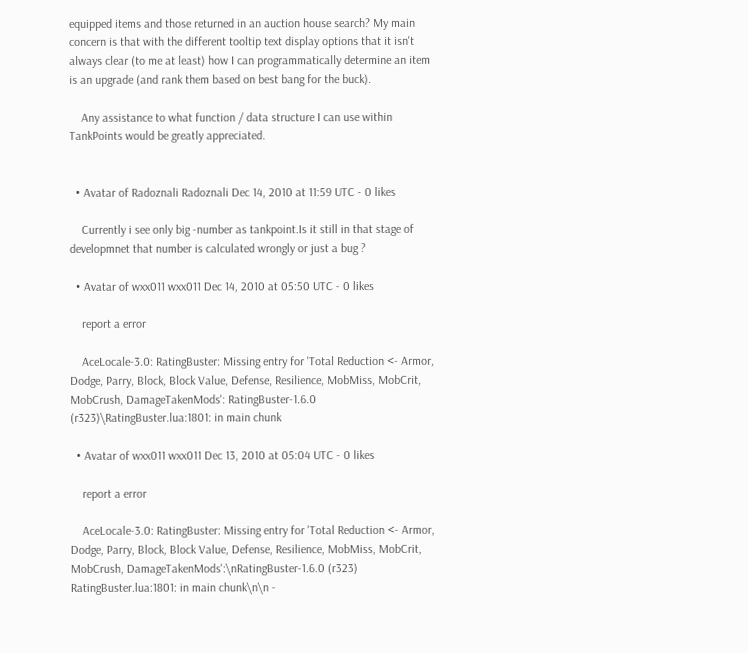equipped items and those returned in an auction house search? My main concern is that with the different tooltip text display options that it isn't always clear (to me at least) how I can programmatically determine an item is an upgrade (and rank them based on best bang for the buck).

    Any assistance to what function / data structure I can use within TankPoints would be greatly appreciated.


  • Avatar of Radoznali Radoznali Dec 14, 2010 at 11:59 UTC - 0 likes

    Currently i see only big -number as tankpoint.Is it still in that stage of developmnet that number is calculated wrongly or just a bug ?

  • Avatar of wxx011 wxx011 Dec 14, 2010 at 05:50 UTC - 0 likes

    report a error

    AceLocale-3.0: RatingBuster: Missing entry for 'Total Reduction <- Armor, Dodge, Parry, Block, Block Value, Defense, Resilience, MobMiss, MobCrit, MobCrush, DamageTakenMods': RatingBuster-1.6.0 (r323)\RatingBuster.lua:1801: in main chunk

  • Avatar of wxx011 wxx011 Dec 13, 2010 at 05:04 UTC - 0 likes

    report a error

    AceLocale-3.0: RatingBuster: Missing entry for 'Total Reduction <- Armor, Dodge, Parry, Block, Block Value, Defense, Resilience, MobMiss, MobCrit, MobCrush, DamageTakenMods':\nRatingBuster-1.6.0 (r323) RatingBuster.lua:1801: in main chunk\n\n -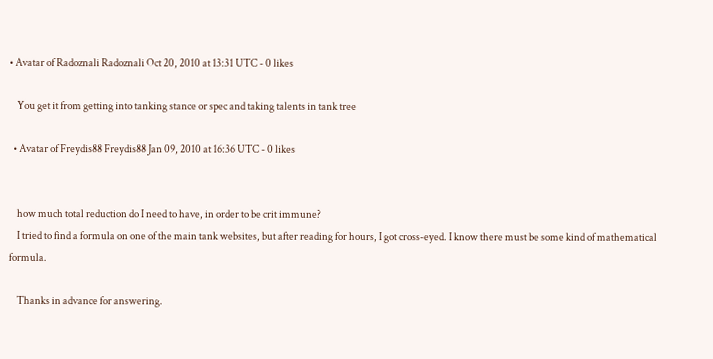• Avatar of Radoznali Radoznali Oct 20, 2010 at 13:31 UTC - 0 likes

    You get it from getting into tanking stance or spec and taking talents in tank tree

  • Avatar of Freydis88 Freydis88 Jan 09, 2010 at 16:36 UTC - 0 likes


    how much total reduction do I need to have, in order to be crit immune?
    I tried to find a formula on one of the main tank websites, but after reading for hours, I got cross-eyed. I know there must be some kind of mathematical formula.

    Thanks in advance for answering.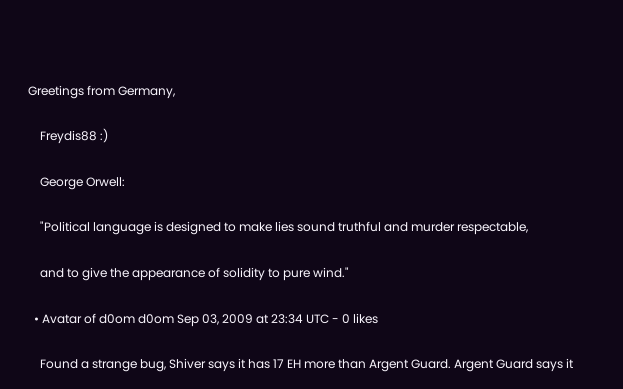Greetings from Germany,

    Freydis88 :)

    George Orwell:

    "Political language is designed to make lies sound truthful and murder respectable,

    and to give the appearance of solidity to pure wind."

  • Avatar of d0om d0om Sep 03, 2009 at 23:34 UTC - 0 likes

    Found a strange bug, Shiver says it has 17 EH more than Argent Guard. Argent Guard says it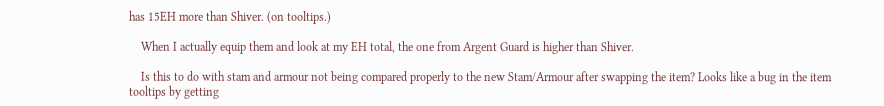has 15EH more than Shiver. (on tooltips.)

    When I actually equip them and look at my EH total, the one from Argent Guard is higher than Shiver.

    Is this to do with stam and armour not being compared properly to the new Stam/Armour after swapping the item? Looks like a bug in the item tooltips by getting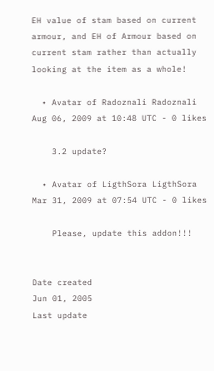EH value of stam based on current armour, and EH of Armour based on current stam rather than actually looking at the item as a whole!

  • Avatar of Radoznali Radoznali Aug 06, 2009 at 10:48 UTC - 0 likes

    3.2 update?

  • Avatar of LigthSora LigthSora Mar 31, 2009 at 07:54 UTC - 0 likes

    Please, update this addon!!!


Date created
Jun 01, 2005
Last update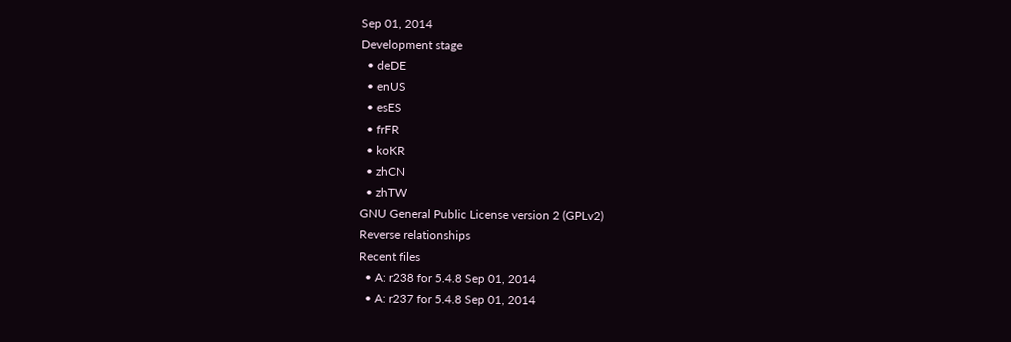Sep 01, 2014
Development stage
  • deDE
  • enUS
  • esES
  • frFR
  • koKR
  • zhCN
  • zhTW
GNU General Public License version 2 (GPLv2)
Reverse relationships
Recent files
  • A: r238 for 5.4.8 Sep 01, 2014
  • A: r237 for 5.4.8 Sep 01, 2014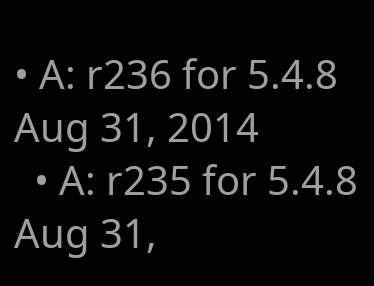• A: r236 for 5.4.8 Aug 31, 2014
  • A: r235 for 5.4.8 Aug 31,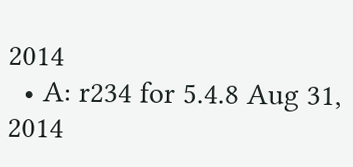2014
  • A: r234 for 5.4.8 Aug 31, 2014